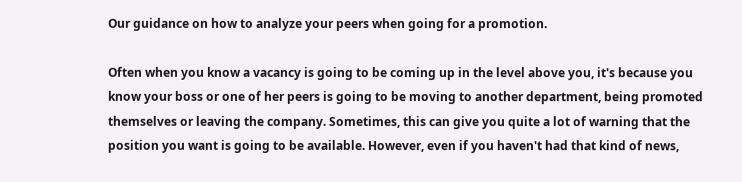Our guidance on how to analyze your peers when going for a promotion.

Often when you know a vacancy is going to be coming up in the level above you, it's because you know your boss or one of her peers is going to be moving to another department, being promoted themselves or leaving the company. Sometimes, this can give you quite a lot of warning that the position you want is going to be available. However, even if you haven't had that kind of news,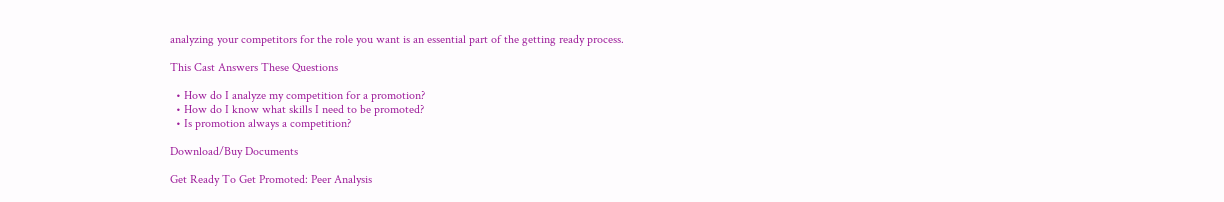analyzing your competitors for the role you want is an essential part of the getting ready process.

This Cast Answers These Questions

  • How do I analyze my competition for a promotion?
  • How do I know what skills I need to be promoted?
  • Is promotion always a competition?

Download/Buy Documents

Get Ready To Get Promoted: Peer Analysis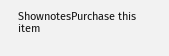ShownotesPurchase this item